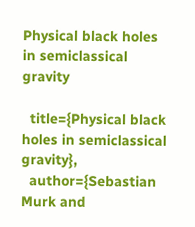Physical black holes in semiclassical gravity

  title={Physical black holes in semiclassical gravity},
  author={Sebastian Murk and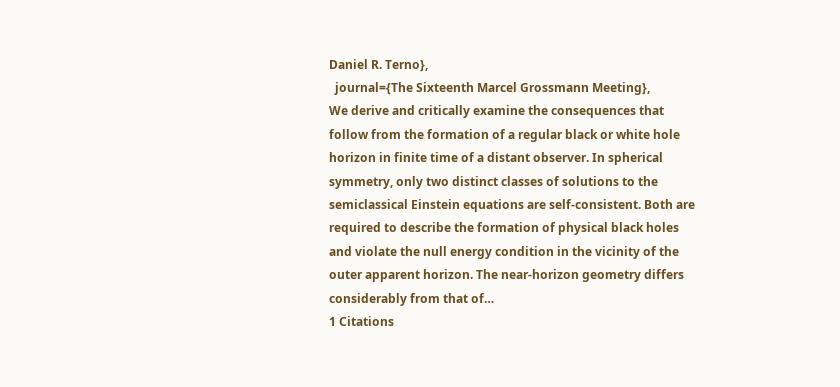Daniel R. Terno},
  journal={The Sixteenth Marcel Grossmann Meeting},
We derive and critically examine the consequences that follow from the formation of a regular black or white hole horizon in finite time of a distant observer. In spherical symmetry, only two distinct classes of solutions to the semiclassical Einstein equations are self-consistent. Both are required to describe the formation of physical black holes and violate the null energy condition in the vicinity of the outer apparent horizon. The near-horizon geometry differs considerably from that of…
1 Citations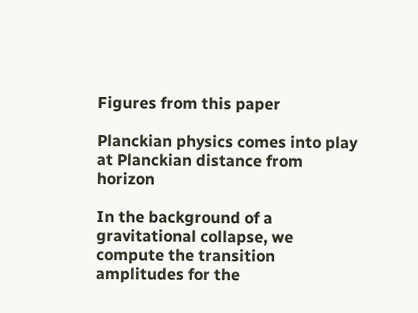Figures from this paper

Planckian physics comes into play at Planckian distance from horizon

In the background of a gravitational collapse, we compute the transition amplitudes for the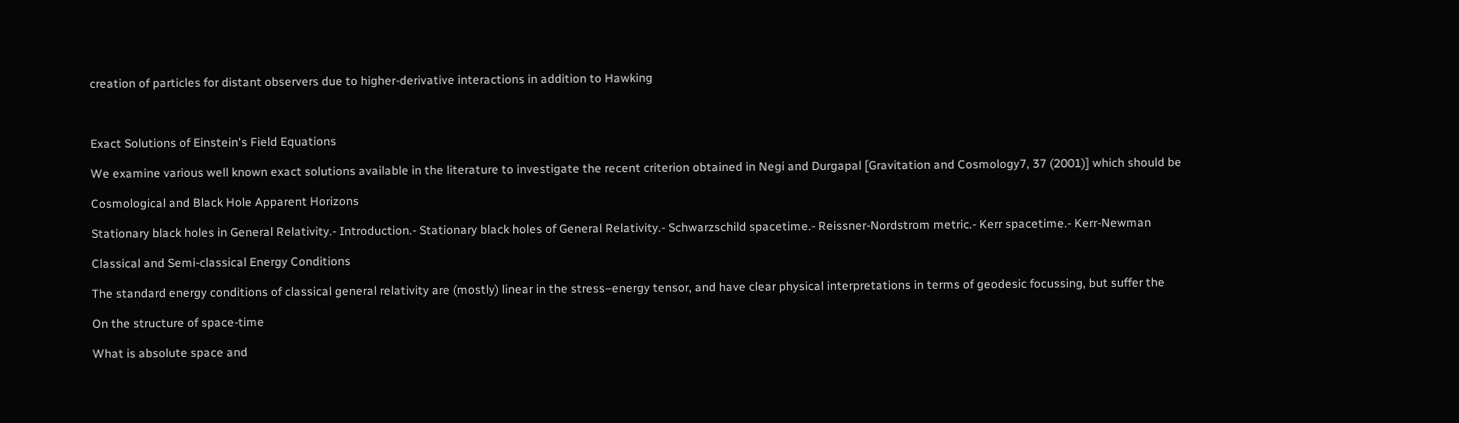creation of particles for distant observers due to higher-derivative interactions in addition to Hawking



Exact Solutions of Einstein's Field Equations

We examine various well known exact solutions available in the literature to investigate the recent criterion obtained in Negi and Durgapal [Gravitation and Cosmology7, 37 (2001)] which should be

Cosmological and Black Hole Apparent Horizons

Stationary black holes in General Relativity.- Introduction.- Stationary black holes of General Relativity.- Schwarzschild spacetime.- Reissner-Nordstrom metric.- Kerr spacetime.- Kerr-Newman

Classical and Semi-classical Energy Conditions

The standard energy conditions of classical general relativity are (mostly) linear in the stress–energy tensor, and have clear physical interpretations in terms of geodesic focussing, but suffer the

On the structure of space-time

What is absolute space and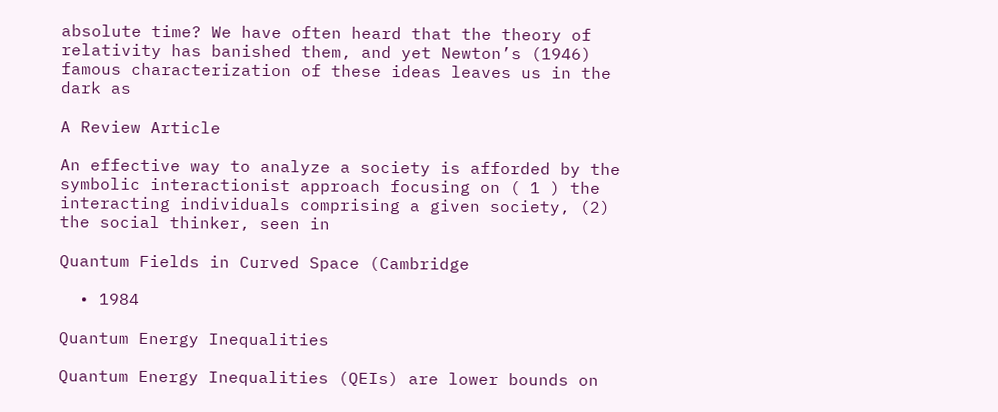absolute time? We have often heard that the theory of relativity has banished them, and yet Newton’s (1946) famous characterization of these ideas leaves us in the dark as

A Review Article

An effective way to analyze a society is afforded by the symbolic interactionist approach focusing on ( 1 ) the interacting individuals comprising a given society, (2) the social thinker, seen in

Quantum Fields in Curved Space (Cambridge

  • 1984

Quantum Energy Inequalities

Quantum Energy Inequalities (QEIs) are lower bounds on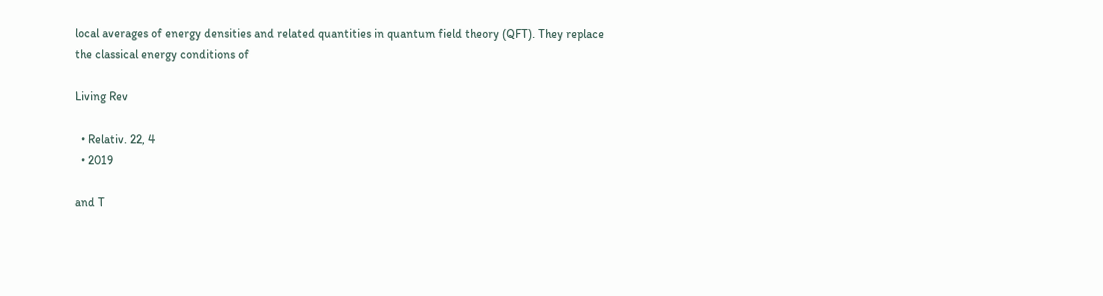local averages of energy densities and related quantities in quantum field theory (QFT). They replace the classical energy conditions of

Living Rev

  • Relativ. 22, 4
  • 2019

and T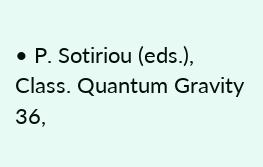• P. Sotiriou (eds.), Class. Quantum Gravity 36,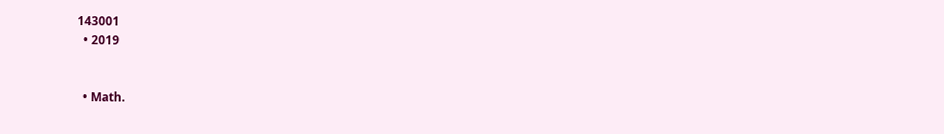143001
  • 2019


  • Math.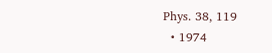Phys. 38, 119
  • 1974